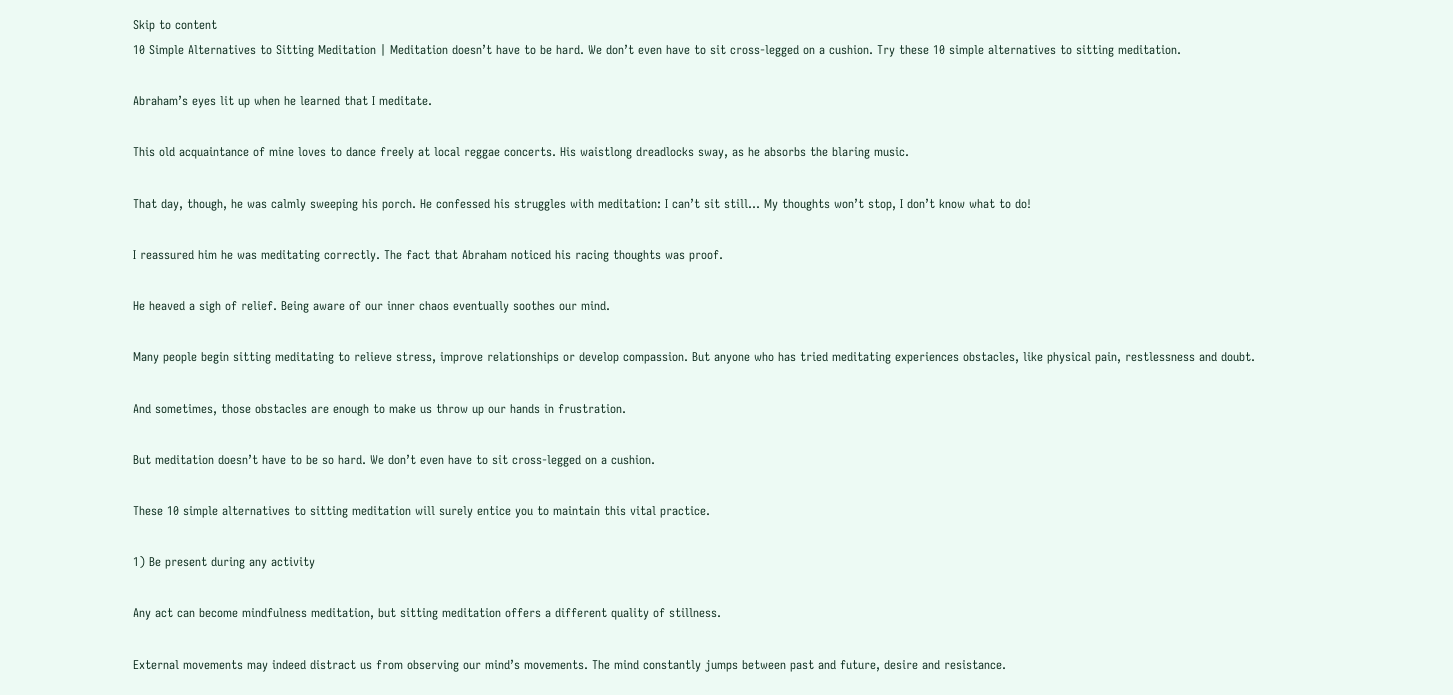Skip to content
10 Simple Alternatives to Sitting Meditation | Meditation doesn’t have to be hard. We don’t even have to sit cross-legged on a cushion. Try these 10 simple alternatives to sitting meditation.

Abraham’s eyes lit up when he learned that I meditate.

This old acquaintance of mine loves to dance freely at local reggae concerts. His waistlong dreadlocks sway, as he absorbs the blaring music.

That day, though, he was calmly sweeping his porch. He confessed his struggles with meditation: I can’t sit still… My thoughts won’t stop, I don’t know what to do!

I reassured him he was meditating correctly. The fact that Abraham noticed his racing thoughts was proof.

He heaved a sigh of relief. Being aware of our inner chaos eventually soothes our mind.

Many people begin sitting meditating to relieve stress, improve relationships or develop compassion. But anyone who has tried meditating experiences obstacles, like physical pain, restlessness and doubt.

And sometimes, those obstacles are enough to make us throw up our hands in frustration.

But meditation doesn’t have to be so hard. We don’t even have to sit cross-legged on a cushion.

These 10 simple alternatives to sitting meditation will surely entice you to maintain this vital practice.

1) Be present during any activity

Any act can become mindfulness meditation, but sitting meditation offers a different quality of stillness.

External movements may indeed distract us from observing our mind’s movements. The mind constantly jumps between past and future, desire and resistance.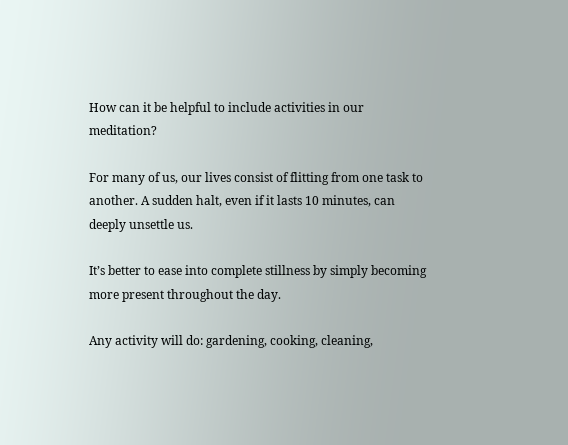How can it be helpful to include activities in our meditation?

For many of us, our lives consist of flitting from one task to another. A sudden halt, even if it lasts 10 minutes, can deeply unsettle us.

It’s better to ease into complete stillness by simply becoming more present throughout the day.

Any activity will do: gardening, cooking, cleaning,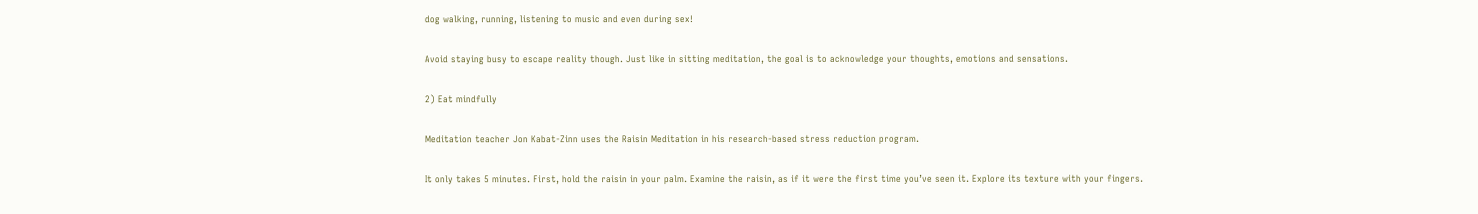dog walking, running, listening to music and even during sex!

Avoid staying busy to escape reality though. Just like in sitting meditation, the goal is to acknowledge your thoughts, emotions and sensations.

2) Eat mindfully

Meditation teacher Jon Kabat-Zinn uses the Raisin Meditation in his research-based stress reduction program.

It only takes 5 minutes. First, hold the raisin in your palm. Examine the raisin, as if it were the first time you’ve seen it. Explore its texture with your fingers.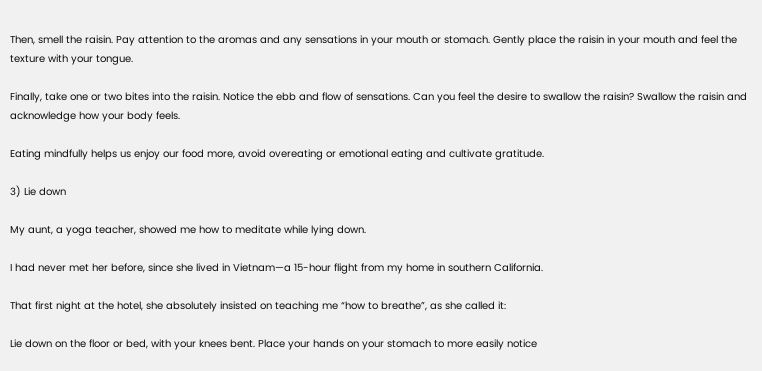Then, smell the raisin. Pay attention to the aromas and any sensations in your mouth or stomach. Gently place the raisin in your mouth and feel the texture with your tongue.

Finally, take one or two bites into the raisin. Notice the ebb and flow of sensations. Can you feel the desire to swallow the raisin? Swallow the raisin and acknowledge how your body feels.

Eating mindfully helps us enjoy our food more, avoid overeating or emotional eating and cultivate gratitude.

3) Lie down

My aunt, a yoga teacher, showed me how to meditate while lying down.

I had never met her before, since she lived in Vietnam—a 15-hour flight from my home in southern California.

That first night at the hotel, she absolutely insisted on teaching me “how to breathe”, as she called it:

Lie down on the floor or bed, with your knees bent. Place your hands on your stomach to more easily notice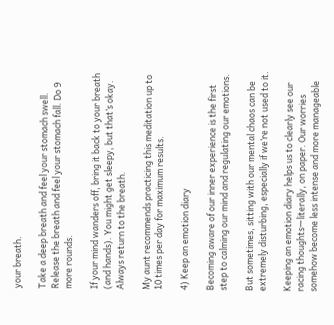your breath.

Take a deep breath and feel your stomach swell. Release the breath and feel your stomach fall. Do 9 more rounds.

If your mind wanders off, bring it back to your breath (and hands). You might get sleepy, but that’s okay. Always return to the breath.

My aunt recommends practicing this meditation up to 10 times per day for maximum results.

4) Keep an emotion diary

Becoming aware of our inner experience is the first step to calming our mind and regulating our emotions.

But sometimes, sitting with our mental chaos can be extremely disturbing, especially if we’re not used to it.

Keeping an emotion diary helps us to clearly see our racing thoughts—literally, on paper. Our worries somehow become less intense and more manageable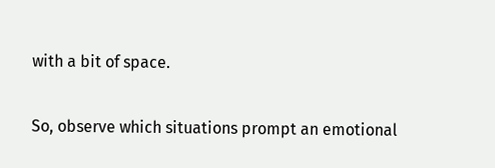with a bit of space.

So, observe which situations prompt an emotional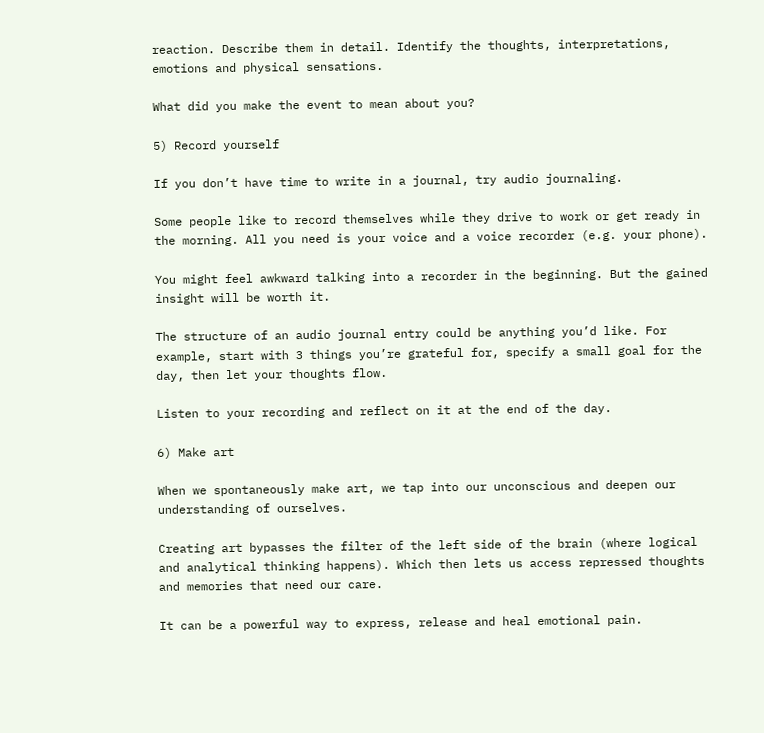reaction. Describe them in detail. Identify the thoughts, interpretations, emotions and physical sensations.

What did you make the event to mean about you?

5) Record yourself

If you don’t have time to write in a journal, try audio journaling.

Some people like to record themselves while they drive to work or get ready in the morning. All you need is your voice and a voice recorder (e.g. your phone).

You might feel awkward talking into a recorder in the beginning. But the gained insight will be worth it.

The structure of an audio journal entry could be anything you’d like. For example, start with 3 things you’re grateful for, specify a small goal for the day, then let your thoughts flow.

Listen to your recording and reflect on it at the end of the day.

6) Make art

When we spontaneously make art, we tap into our unconscious and deepen our understanding of ourselves.

Creating art bypasses the filter of the left side of the brain (where logical and analytical thinking happens). Which then lets us access repressed thoughts and memories that need our care.

It can be a powerful way to express, release and heal emotional pain.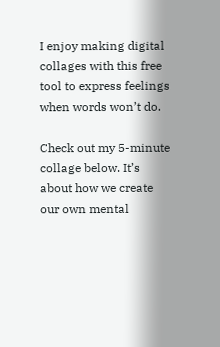I enjoy making digital collages with this free tool to express feelings when words won’t do.

Check out my 5-minute collage below. It’s about how we create our own mental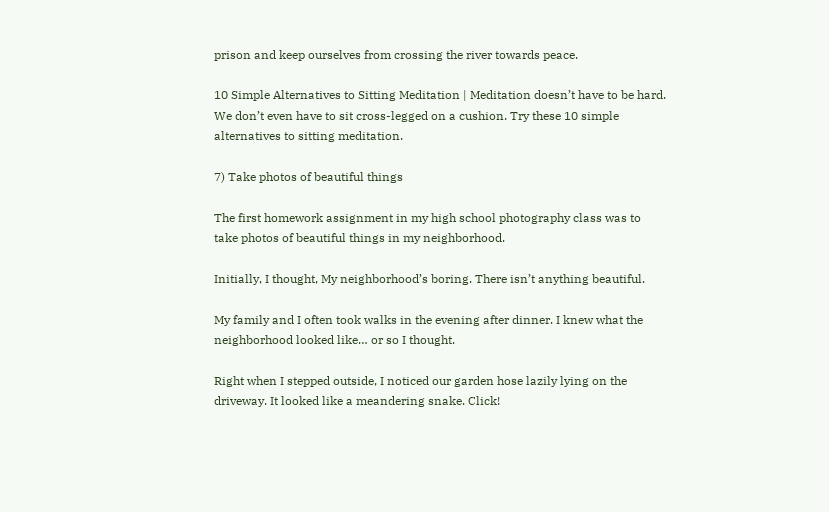prison and keep ourselves from crossing the river towards peace.

10 Simple Alternatives to Sitting Meditation | Meditation doesn’t have to be hard. We don’t even have to sit cross-legged on a cushion. Try these 10 simple alternatives to sitting meditation.

7) Take photos of beautiful things

The first homework assignment in my high school photography class was to take photos of beautiful things in my neighborhood.

Initially, I thought, My neighborhood’s boring. There isn’t anything beautiful.

My family and I often took walks in the evening after dinner. I knew what the neighborhood looked like… or so I thought.

Right when I stepped outside, I noticed our garden hose lazily lying on the driveway. It looked like a meandering snake. Click!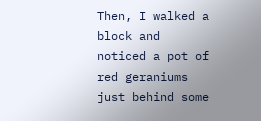Then, I walked a block and noticed a pot of red geraniums just behind some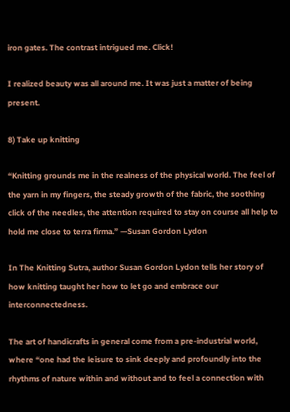iron gates. The contrast intrigued me. Click!

I realized beauty was all around me. It was just a matter of being present.

8) Take up knitting

“Knitting grounds me in the realness of the physical world. The feel of the yarn in my fingers, the steady growth of the fabric, the soothing click of the needles, the attention required to stay on course all help to hold me close to terra firma.” —Susan Gordon Lydon

In The Knitting Sutra, author Susan Gordon Lydon tells her story of how knitting taught her how to let go and embrace our interconnectedness.

The art of handicrafts in general come from a pre-industrial world, where “one had the leisure to sink deeply and profoundly into the rhythms of nature within and without and to feel a connection with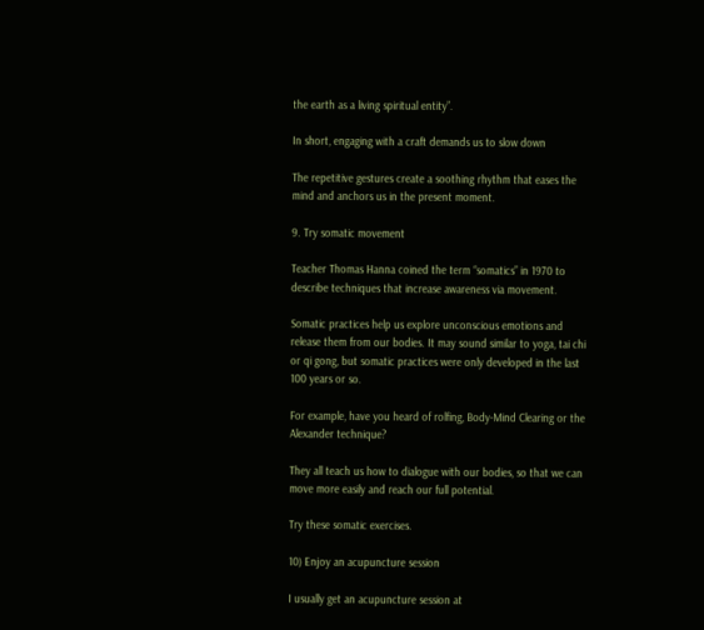the earth as a living spiritual entity”.

In short, engaging with a craft demands us to slow down

The repetitive gestures create a soothing rhythm that eases the mind and anchors us in the present moment.

9. Try somatic movement

Teacher Thomas Hanna coined the term “somatics” in 1970 to describe techniques that increase awareness via movement.

Somatic practices help us explore unconscious emotions and release them from our bodies. It may sound similar to yoga, tai chi or qi gong, but somatic practices were only developed in the last 100 years or so.

For example, have you heard of rolfing, Body-Mind Clearing or the Alexander technique?

They all teach us how to dialogue with our bodies, so that we can move more easily and reach our full potential.

Try these somatic exercises.

10) Enjoy an acupuncture session

I usually get an acupuncture session at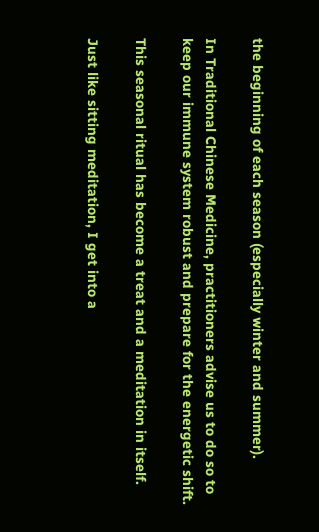the beginning of each season (especially winter and summer).

In Traditional Chinese Medicine, practitioners advise us to do so to keep our immune system robust and prepare for the energetic shift.

This seasonal ritual has become a treat and a meditation in itself.

Just like sitting meditation, I get into a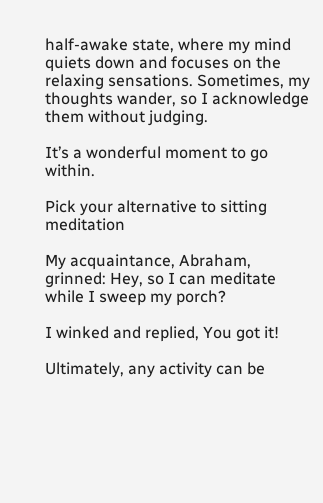half-awake state, where my mind quiets down and focuses on the relaxing sensations. Sometimes, my thoughts wander, so I acknowledge them without judging.

It’s a wonderful moment to go within.

Pick your alternative to sitting meditation

My acquaintance, Abraham, grinned: Hey, so I can meditate while I sweep my porch?

I winked and replied, You got it!

Ultimately, any activity can be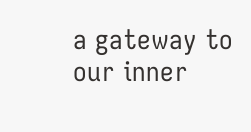a gateway to our inner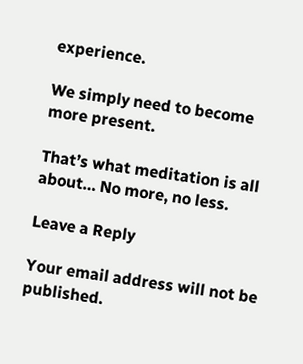experience.

We simply need to become more present.

That’s what meditation is all about… No more, no less.

Leave a Reply

Your email address will not be published.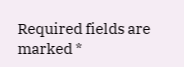Required fields are marked *